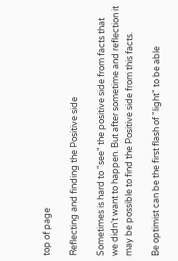top of page

Reflecting and finding the Positive side

Sometimes is hard to "see" the positive side from facts that we didn't want to happen. But after sometime and reflection it may be possible to find the Positive side from this facts.

Be optimist can be the first flash of "light" to be able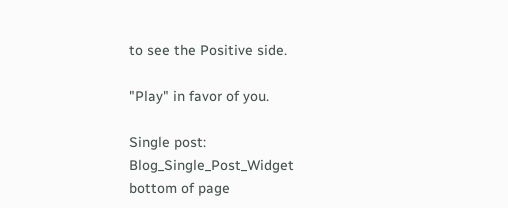to see the Positive side.

"Play" in favor of you.

Single post: Blog_Single_Post_Widget
bottom of page